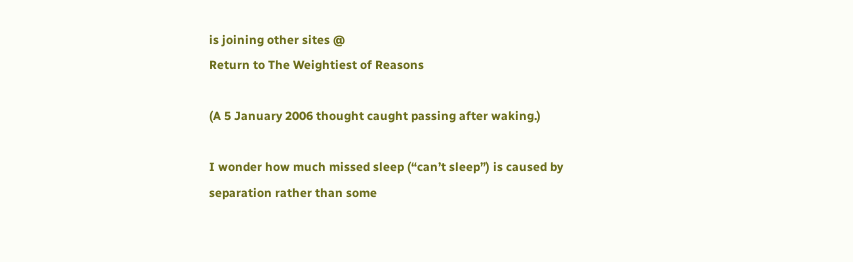is joining other sites @
Return to The Weightiest of Reasons

(A 5 January 2006 thought caught passing after waking.)

I wonder how much missed sleep (“can’t sleep”) is caused by separation rather than some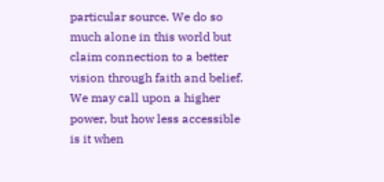particular source. We do so much alone in this world but claim connection to a better vision through faith and belief. We may call upon a higher power, but how less accessible is it when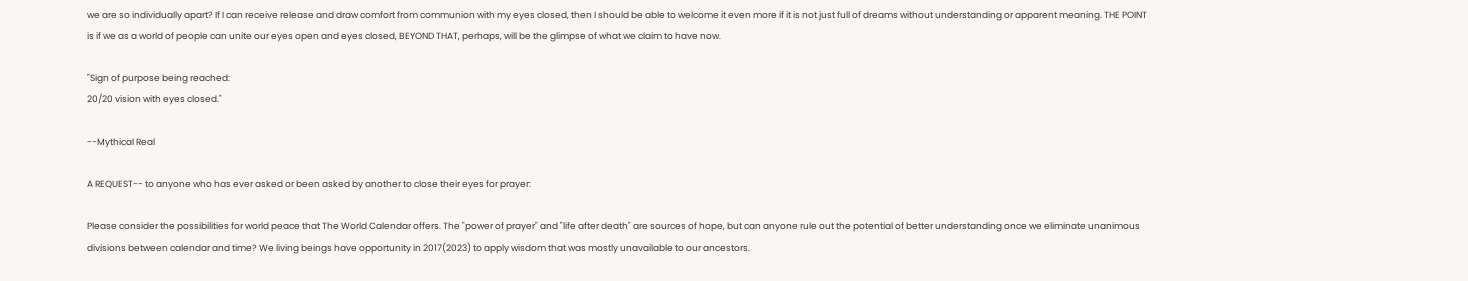we are so individually apart? If I can receive release and draw comfort from communion with my eyes closed, then I should be able to welcome it even more if it is not just full of dreams without understanding or apparent meaning. THE POINT is if we as a world of people can unite our eyes open and eyes closed, BEYOND THAT, perhaps, will be the glimpse of what we claim to have now.

"Sign of purpose being reached:
20/20 vision with eyes closed."

--Mythical Real

A REQUEST-- to anyone who has ever asked or been asked by another to close their eyes for prayer:

Please consider the possibilities for world peace that The World Calendar offers. The "power of prayer" and "life after death" are sources of hope, but can anyone rule out the potential of better understanding once we eliminate unanimous divisions between calendar and time? We living beings have opportunity in 2017(2023) to apply wisdom that was mostly unavailable to our ancestors.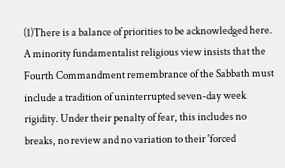(1)There is a balance of priorities to be acknowledged here. A minority fundamentalist religious view insists that the Fourth Commandment remembrance of the Sabbath must include a tradition of uninterrupted seven-day week rigidity. Under their penalty of fear, this includes no breaks, no review and no variation to their 'forced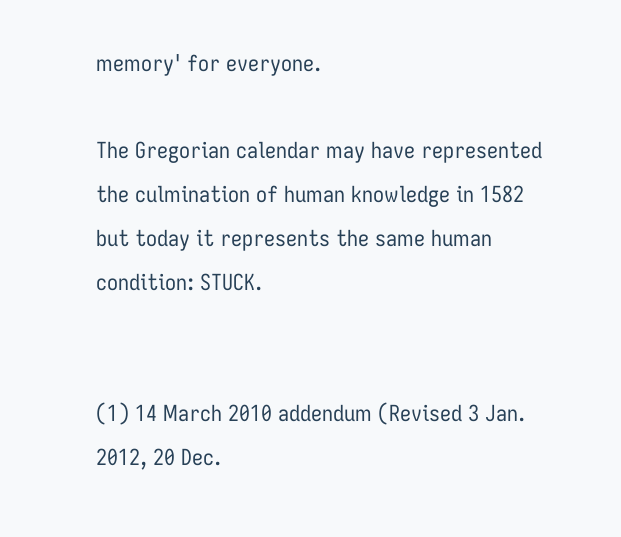memory' for everyone.

The Gregorian calendar may have represented the culmination of human knowledge in 1582 but today it represents the same human condition: STUCK.


(1) 14 March 2010 addendum (Revised 3 Jan. 2012, 20 Dec.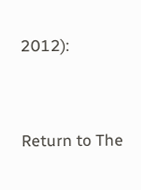2012):


Return to The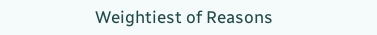Weightiest of Reasons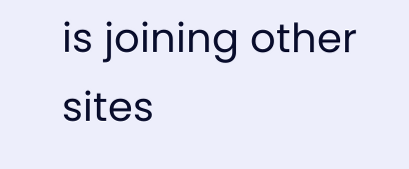is joining other sites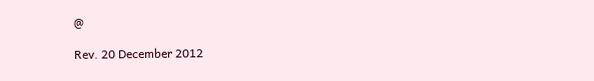@

Rev. 20 December 2012